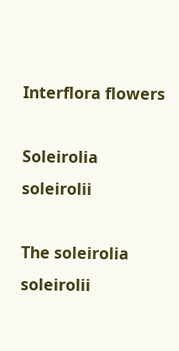Interflora flowers

Soleirolia soleirolii

The soleirolia soleirolii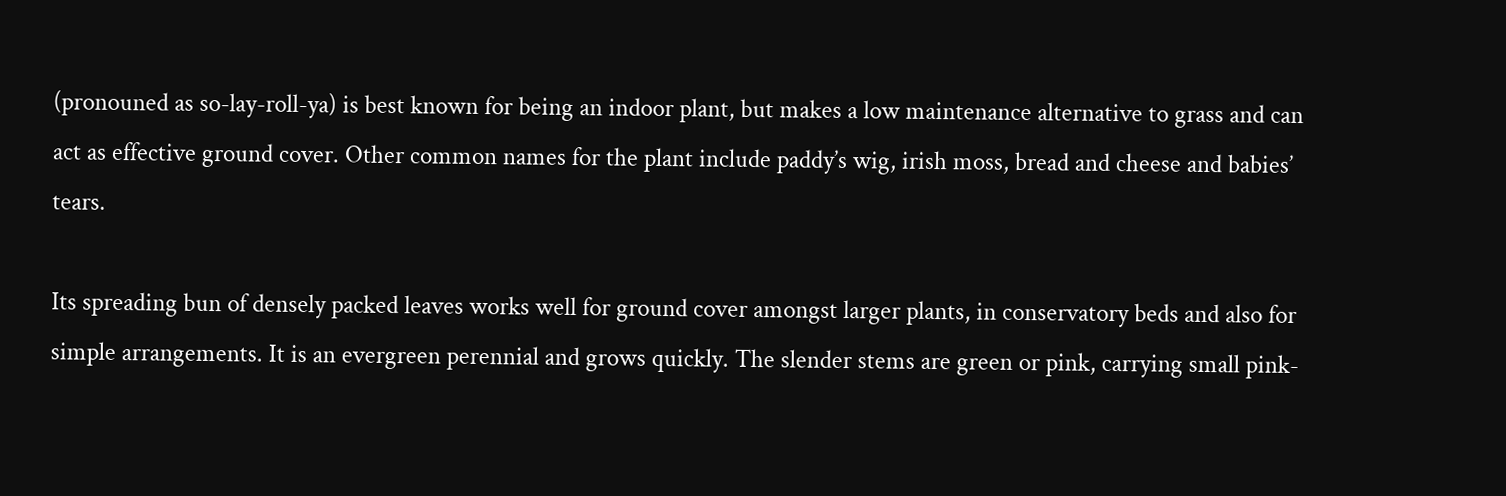(pronouned as so-lay-roll-ya) is best known for being an indoor plant, but makes a low maintenance alternative to grass and can act as effective ground cover. Other common names for the plant include paddy’s wig, irish moss, bread and cheese and babies’ tears.

Its spreading bun of densely packed leaves works well for ground cover amongst larger plants, in conservatory beds and also for simple arrangements. It is an evergreen perennial and grows quickly. The slender stems are green or pink, carrying small pink-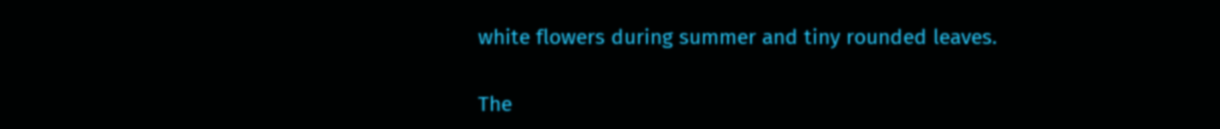white flowers during summer and tiny rounded leaves.

The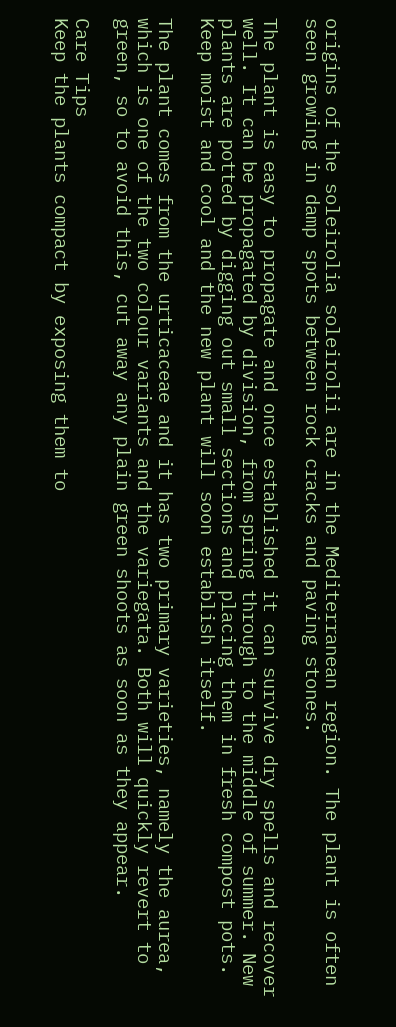origins of the soleirolia soleirolii are in the Mediterranean region. The plant is often seen growing in damp spots between rock cracks and paving stones.

The plant is easy to propagate and once established it can survive dry spells and recover well. It can be propagated by division, from spring through to the middle of summer. New plants are potted by digging out small sections and placing them in fresh compost pots. Keep moist and cool and the new plant will soon establish itself.

The plant comes from the urticaceae and it has two primary varieties, namely the aurea, which is one of the two colour variants and the variegata. Both will quickly revert to green, so to avoid this, cut away any plain green shoots as soon as they appear.

Care Tips
Keep the plants compact by exposing them to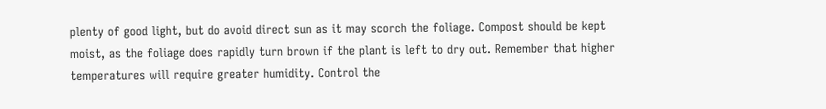plenty of good light, but do avoid direct sun as it may scorch the foliage. Compost should be kept moist, as the foliage does rapidly turn brown if the plant is left to dry out. Remember that higher temperatures will require greater humidity. Control the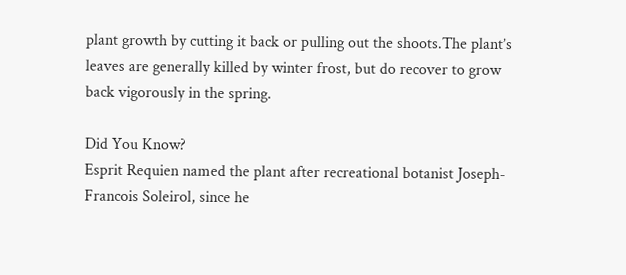plant growth by cutting it back or pulling out the shoots.The plant’s leaves are generally killed by winter frost, but do recover to grow back vigorously in the spring.

Did You Know?
Esprit Requien named the plant after recreational botanist Joseph-Francois Soleirol, since he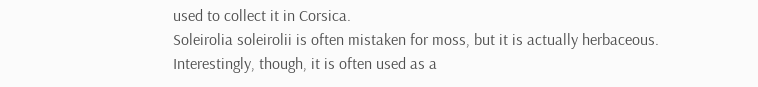used to collect it in Corsica.
Soleirolia soleirolii is often mistaken for moss, but it is actually herbaceous. Interestingly, though, it is often used as a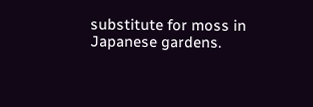substitute for moss in Japanese gardens.